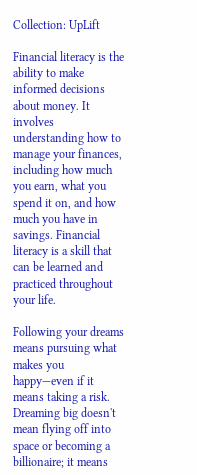Collection: UpLift

Financial literacy is the ability to make informed decisions about money. It involves understanding how to manage your finances, including how much you earn, what you spend it on, and how much you have in savings. Financial literacy is a skill that can be learned and practiced throughout your life.

Following your dreams means pursuing what makes you happy—even if it means taking a risk. Dreaming big doesn't mean flying off into space or becoming a billionaire; it means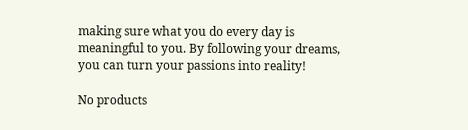making sure what you do every day is meaningful to you. By following your dreams, you can turn your passions into reality!

No products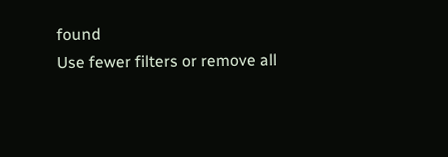found
Use fewer filters or remove all